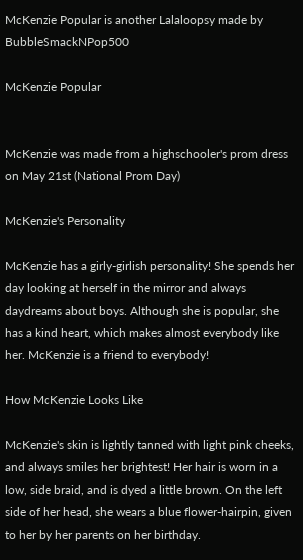McKenzie Popular is another Lalaloopsy made by BubbleSmackNPop500

McKenzie Popular


McKenzie was made from a highschooler's prom dress on May 21st (National Prom Day)

McKenzie's Personality

McKenzie has a girly-girlish personality! She spends her day looking at herself in the mirror and always daydreams about boys. Although she is popular, she has a kind heart, which makes almost everybody like her. McKenzie is a friend to everybody!

How McKenzie Looks Like

McKenzie's skin is lightly tanned with light pink cheeks, and always smiles her brightest! Her hair is worn in a low, side braid, and is dyed a little brown. On the left side of her head, she wears a blue flower-hairpin, given to her by her parents on her birthday.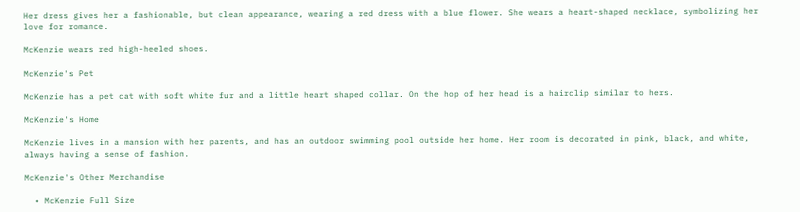Her dress gives her a fashionable, but clean appearance, wearing a red dress with a blue flower. She wears a heart-shaped necklace, symbolizing her love for romance.

McKenzie wears red high-heeled shoes.

McKenzie's Pet

McKenzie has a pet cat with soft white fur and a little heart shaped collar. On the hop of her head is a hairclip similar to hers.

McKenzie's Home

McKenzie lives in a mansion with her parents, and has an outdoor swimming pool outside her home. Her room is decorated in pink, black, and white, always having a sense of fashion.

McKenzie's Other Merchandise

  • McKenzie Full Size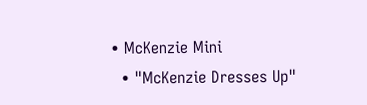• McKenzie Mini
  • "McKenzie Dresses Up"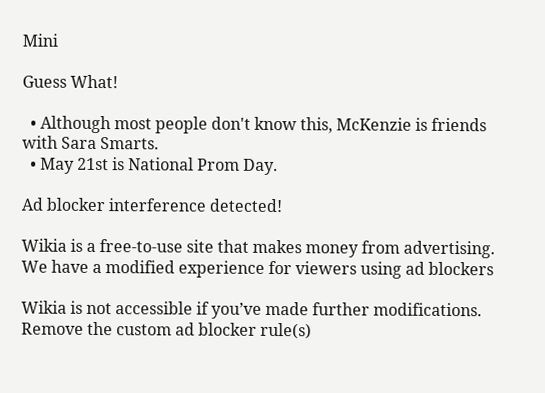Mini

Guess What!

  • Although most people don't know this, McKenzie is friends with Sara Smarts.
  • May 21st is National Prom Day.

Ad blocker interference detected!

Wikia is a free-to-use site that makes money from advertising. We have a modified experience for viewers using ad blockers

Wikia is not accessible if you’ve made further modifications. Remove the custom ad blocker rule(s)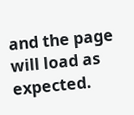and the page will load as expected.